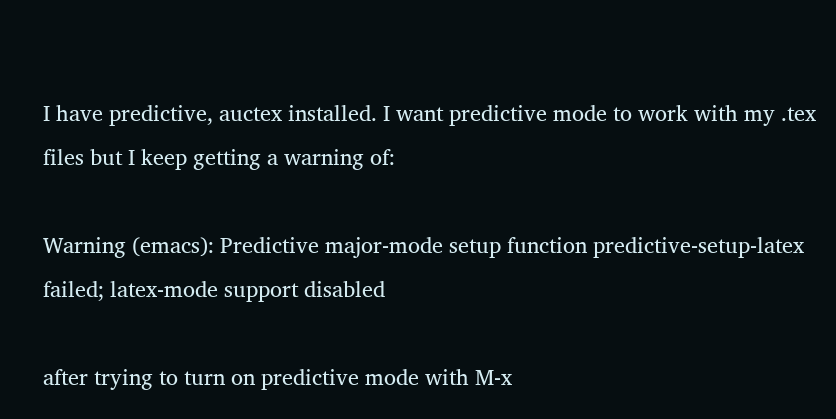I have predictive, auctex installed. I want predictive mode to work with my .tex files but I keep getting a warning of:

Warning (emacs): Predictive major-mode setup function predictive-setup-latex failed; latex-mode support disabled

after trying to turn on predictive mode with M-x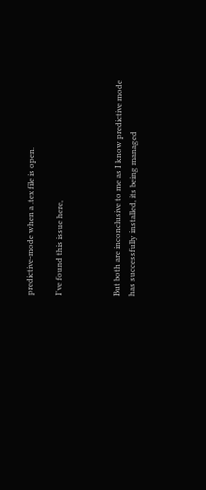predictive-mode when a .tex file is open.

I've found this issue here,



But both are inconclusive to me as I know predictive mode has successfully installed, its being managed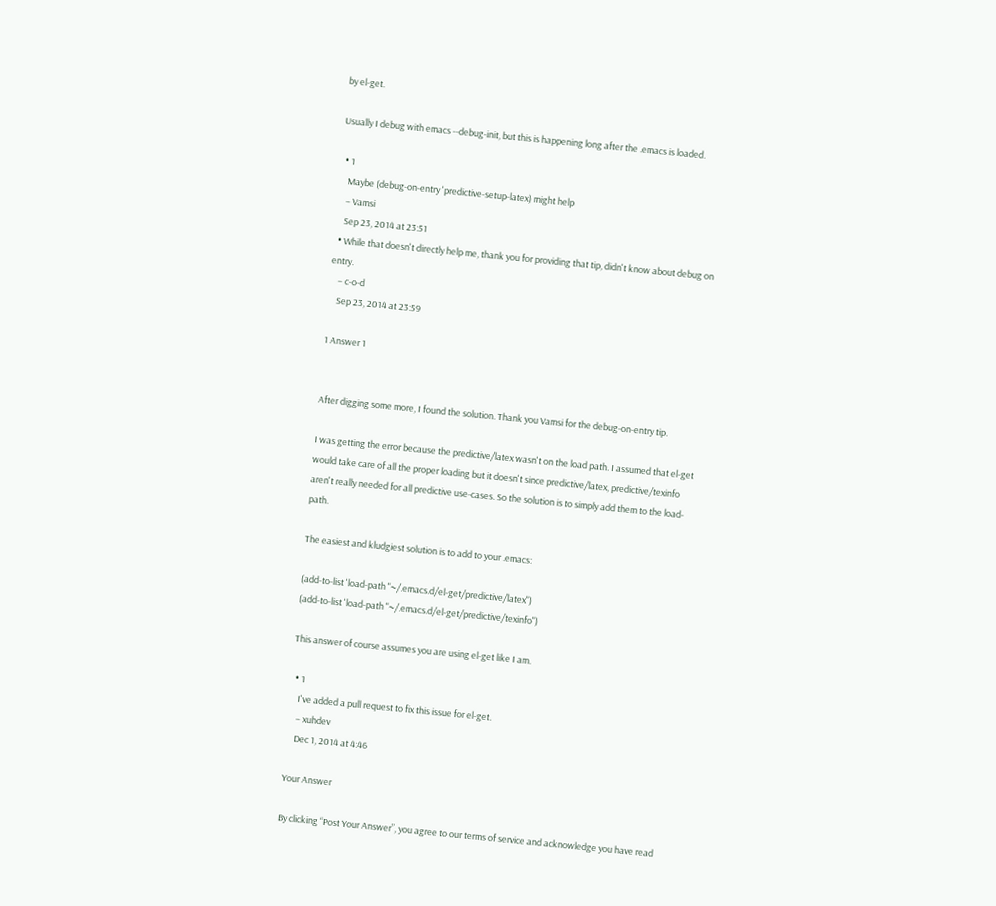by el-get.

Usually I debug with emacs --debug-init, but this is happening long after the .emacs is loaded.

  • 1
    Maybe (debug-on-entry 'predictive-setup-latex) might help
    – Vamsi
    Sep 23, 2014 at 23:51
  • While that doesn't directly help me, thank you for providing that tip, didn't know about debug on entry.
    – c-o-d
    Sep 23, 2014 at 23:59

1 Answer 1


After digging some more, I found the solution. Thank you Vamsi for the debug-on-entry tip.

I was getting the error because the predictive/latex wasn't on the load path. I assumed that el-get would take care of all the proper loading but it doesn't since predictive/latex, predictive/texinfo aren't really needed for all predictive use-cases. So the solution is to simply add them to the load-path.

The easiest and kludgiest solution is to add to your .emacs:

(add-to-list 'load-path "~/.emacs.d/el-get/predictive/latex")
(add-to-list 'load-path "~/.emacs.d/el-get/predictive/texinfo")

This answer of course assumes you are using el-get like I am.

  • 1
    I've added a pull request to fix this issue for el-get.
    – xuhdev
    Dec 1, 2014 at 4:46

Your Answer

By clicking “Post Your Answer”, you agree to our terms of service and acknowledge you have read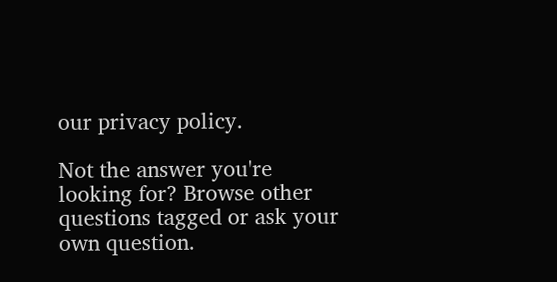our privacy policy.

Not the answer you're looking for? Browse other questions tagged or ask your own question.